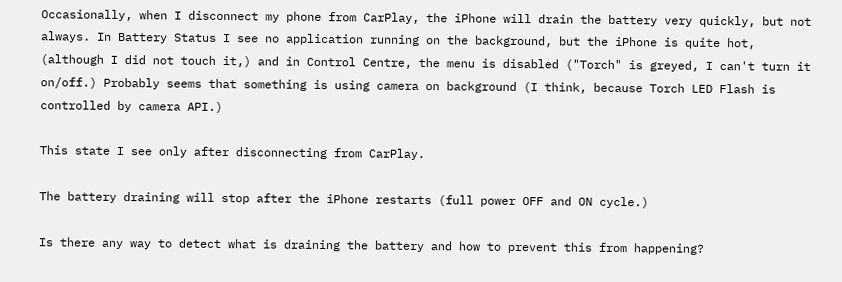Occasionally, when I disconnect my phone from CarPlay, the iPhone will drain the battery very quickly, but not always. In Battery Status I see no application running on the background, but the iPhone is quite hot, (although I did not touch it,) and in Control Centre, the menu is disabled ("Torch" is greyed, I can't turn it on/off.) Probably seems that something is using camera on background (I think, because Torch LED Flash is controlled by camera API.)

This state I see only after disconnecting from CarPlay.

The battery draining will stop after the iPhone restarts (full power OFF and ON cycle.)

Is there any way to detect what is draining the battery and how to prevent this from happening?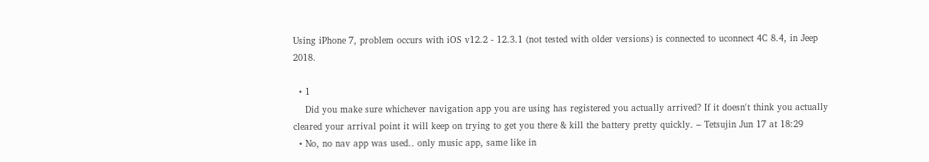Using iPhone 7, problem occurs with iOS v12.2 - 12.3.1 (not tested with older versions) is connected to uconnect 4C 8.4, in Jeep 2018.

  • 1
    Did you make sure whichever navigation app you are using has registered you actually arrived? If it doesn't think you actually cleared your arrival point it will keep on trying to get you there & kill the battery pretty quickly. – Tetsujin Jun 17 at 18:29
  • No, no nav app was used.. only music app, same like in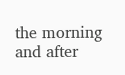the morning and after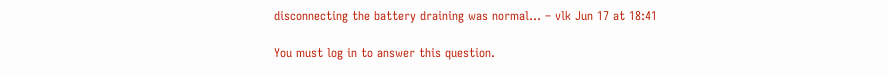disconnecting the battery draining was normal... – vlk Jun 17 at 18:41

You must log in to answer this question.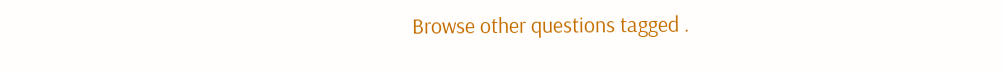Browse other questions tagged .